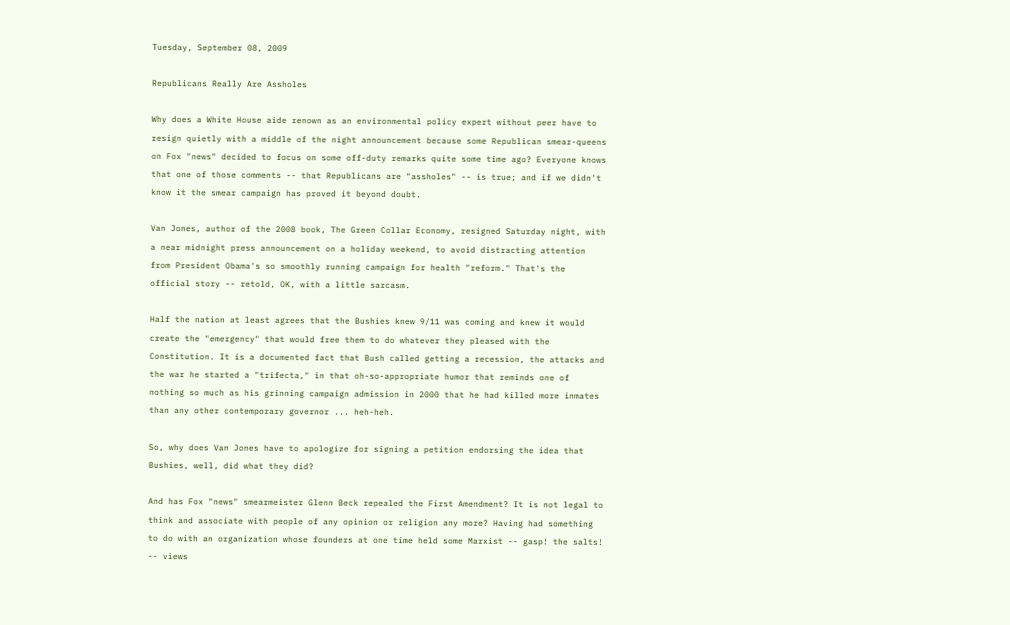Tuesday, September 08, 2009

Republicans Really Are Assholes

Why does a White House aide renown as an environmental policy expert without peer have to resign quietly with a middle of the night announcement because some Republican smear-queens on Fox "news" decided to focus on some off-duty remarks quite some time ago? Everyone knows that one of those comments -- that Republicans are "assholes" -- is true; and if we didn't know it the smear campaign has proved it beyond doubt.

Van Jones, author of the 2008 book, The Green Collar Economy, resigned Saturday night, with a near midnight press announcement on a holiday weekend, to avoid distracting attention from President Obama's so smoothly running campaign for health "reform." That's the official story -- retold, OK, with a little sarcasm.

Half the nation at least agrees that the Bushies knew 9/11 was coming and knew it would create the "emergency" that would free them to do whatever they pleased with the Constitution. It is a documented fact that Bush called getting a recession, the attacks and the war he started a "trifecta," in that oh-so-appropriate humor that reminds one of nothing so much as his grinning campaign admission in 2000 that he had killed more inmates than any other contemporary governor ... heh-heh.

So, why does Van Jones have to apologize for signing a petition endorsing the idea that Bushies, well, did what they did?

And has Fox "news" smearmeister Glenn Beck repealed the First Amendment? It is not legal to think and associate with people of any opinion or religion any more? Having had something to do with an organization whose founders at one time held some Marxist -- gasp! the salts! -- views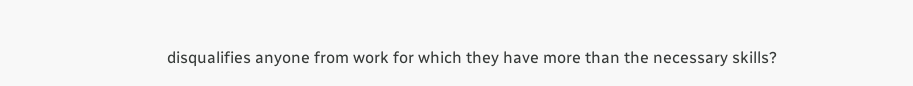disqualifies anyone from work for which they have more than the necessary skills?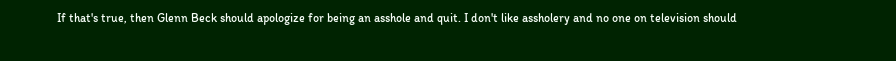If that's true, then Glenn Beck should apologize for being an asshole and quit. I don't like assholery and no one on television should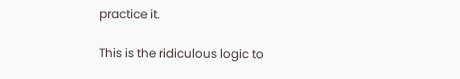practice it.

This is the ridiculous logic to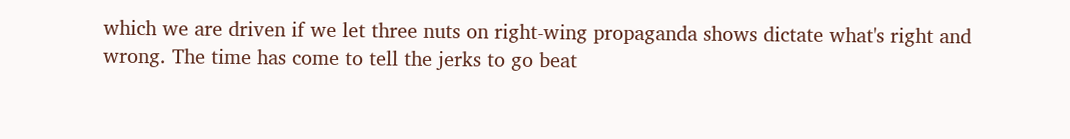which we are driven if we let three nuts on right-wing propaganda shows dictate what's right and wrong. The time has come to tell the jerks to go beat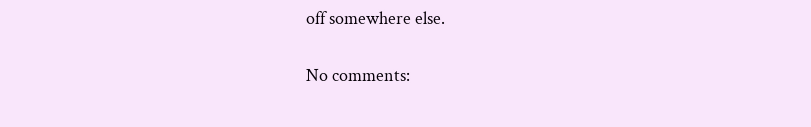off somewhere else.

No comments: